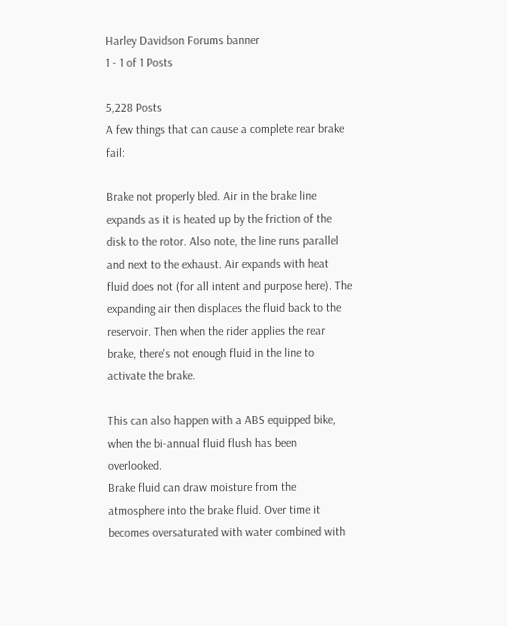Harley Davidson Forums banner
1 - 1 of 1 Posts

5,228 Posts
A few things that can cause a complete rear brake fail:

Brake not properly bled. Air in the brake line expands as it is heated up by the friction of the disk to the rotor. Also note, the line runs parallel and next to the exhaust. Air expands with heat fluid does not (for all intent and purpose here). The expanding air then displaces the fluid back to the reservoir. Then when the rider applies the rear brake, there's not enough fluid in the line to activate the brake.

This can also happen with a ABS equipped bike, when the bi-annual fluid flush has been overlooked.
Brake fluid can draw moisture from the atmosphere into the brake fluid. Over time it becomes oversaturated with water combined with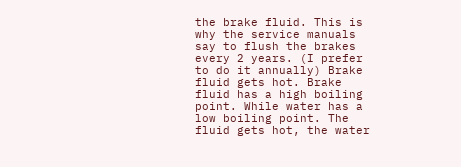the brake fluid. This is why the service manuals say to flush the brakes every 2 years. (I prefer to do it annually) Brake fluid gets hot. Brake fluid has a high boiling point. While water has a low boiling point. The fluid gets hot, the water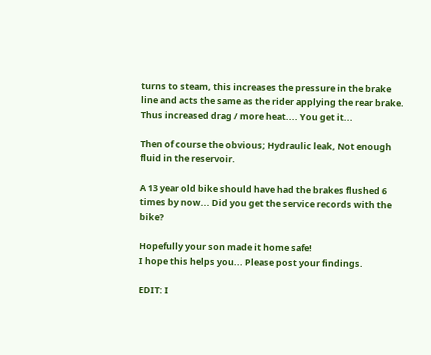turns to steam, this increases the pressure in the brake line and acts the same as the rider applying the rear brake. Thus increased drag / more heat.... You get it...

Then of course the obvious; Hydraulic leak, Not enough fluid in the reservoir.

A 13 year old bike should have had the brakes flushed 6 times by now... Did you get the service records with the bike?

Hopefully your son made it home safe!
I hope this helps you... Please post your findings.

EDIT: I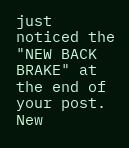just noticed the "NEW BACK BRAKE" at the end of your post.
New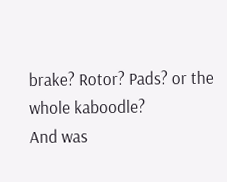brake? Rotor? Pads? or the whole kaboodle?
And was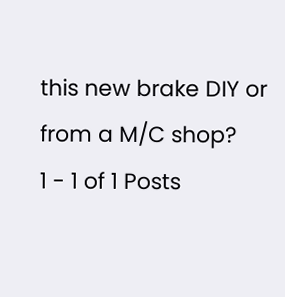this new brake DIY or from a M/C shop?
1 - 1 of 1 Posts